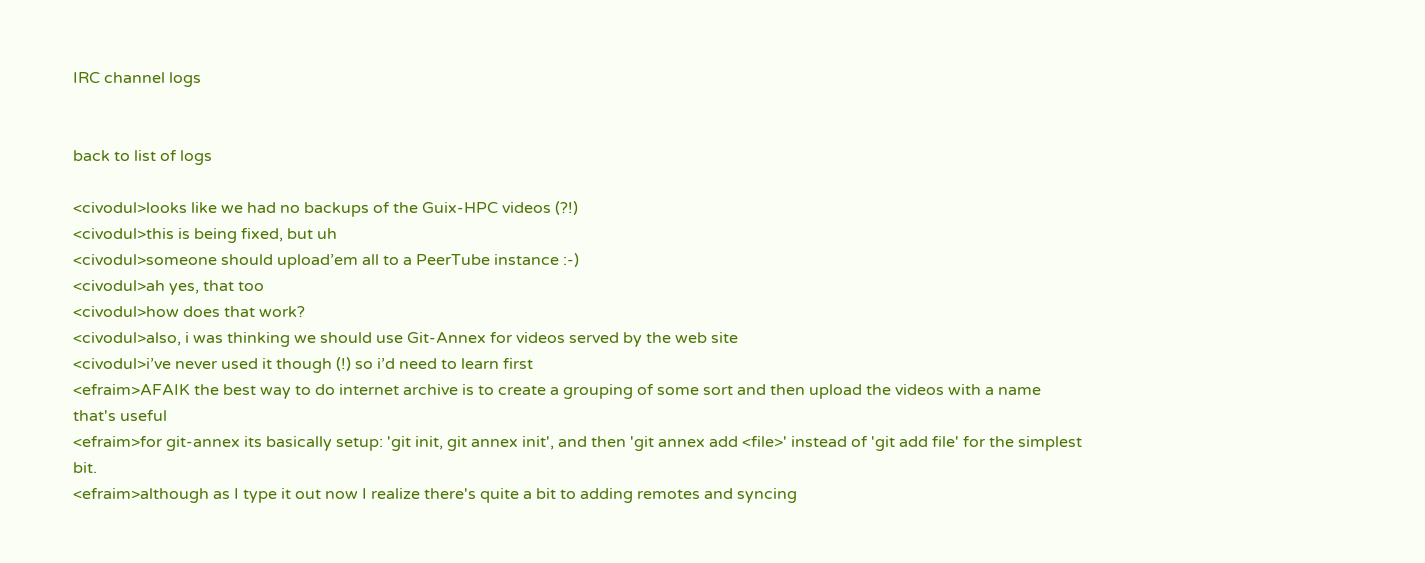IRC channel logs


back to list of logs

<civodul>looks like we had no backups of the Guix-HPC videos (?!)
<civodul>this is being fixed, but uh
<civodul>someone should upload’em all to a PeerTube instance :-)
<civodul>ah yes, that too
<civodul>how does that work?
<civodul>also, i was thinking we should use Git-Annex for videos served by the web site
<civodul>i’ve never used it though (!) so i’d need to learn first
<efraim>AFAIK the best way to do internet archive is to create a grouping of some sort and then upload the videos with a name that's useful
<efraim>for git-annex its basically setup: 'git init, git annex init', and then 'git annex add <file>' instead of 'git add file' for the simplest bit.
<efraim>although as I type it out now I realize there's quite a bit to adding remotes and syncing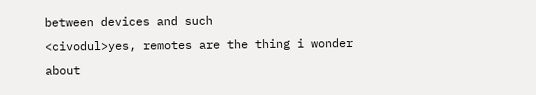between devices and such
<civodul>yes, remotes are the thing i wonder about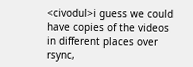<civodul>i guess we could have copies of the videos in different places over rsync,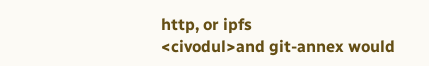http, or ipfs
<civodul>and git-annex would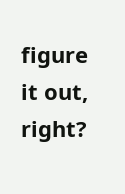figure it out, right?